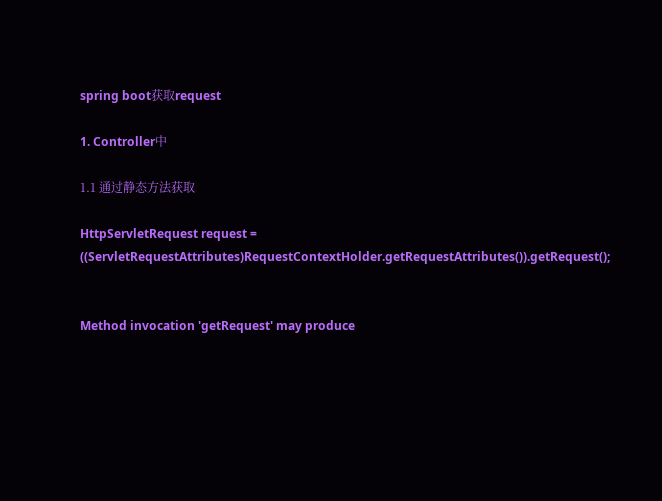spring boot获取request

1. Controller中

1.1 通过静态方法获取

HttpServletRequest request = ((ServletRequestAttributes)RequestContextHolder.getRequestAttributes()).getRequest();


Method invocation 'getRequest' may produce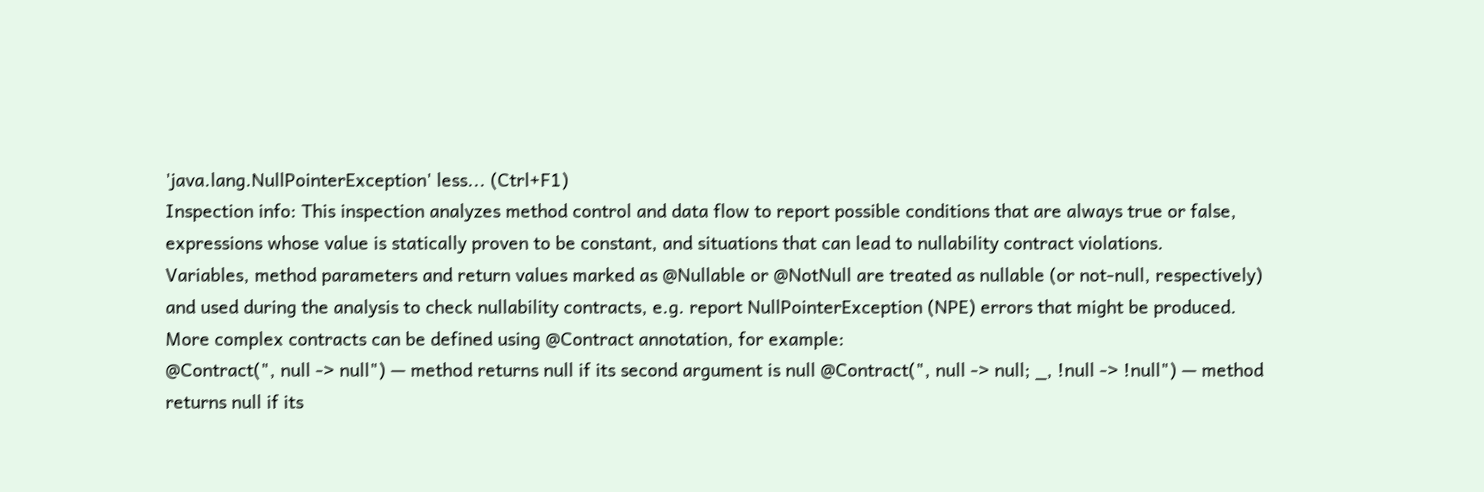'java.lang.NullPointerException' less... (Ctrl+F1)
Inspection info: This inspection analyzes method control and data flow to report possible conditions that are always true or false, expressions whose value is statically proven to be constant, and situations that can lead to nullability contract violations.
Variables, method parameters and return values marked as @Nullable or @NotNull are treated as nullable (or not-null, respectively) and used during the analysis to check nullability contracts, e.g. report NullPointerException (NPE) errors that might be produced.
More complex contracts can be defined using @Contract annotation, for example:
@Contract(", null -> null") — method returns null if its second argument is null @Contract(", null -> null; _, !null -> !null") — method returns null if its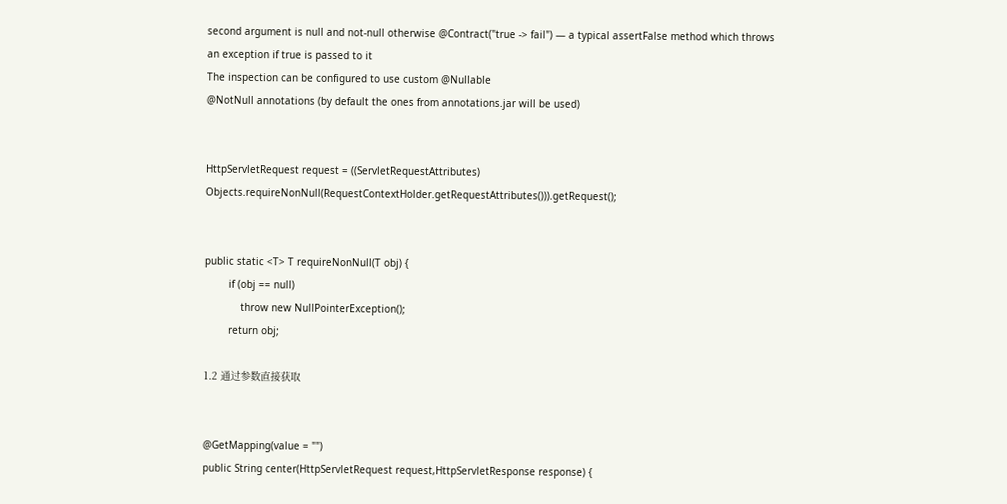second argument is null and not-null otherwise @Contract("true -> fail") — a typical assertFalse method which throws an exception if true is passed to it
The inspection can be configured to use custom @Nullable
@NotNull annotations (by default the ones from annotations.jar will be used)


HttpServletRequest request = ((ServletRequestAttributes) Objects.requireNonNull(RequestContextHolder.getRequestAttributes())).getRequest();


public static <T> T requireNonNull(T obj) {
        if (obj == null)
            throw new NullPointerException();
        return obj;

1.2 通过参数直接获取


@GetMapping(value = "")
public String center(HttpServletRequest request,HttpServletResponse response) {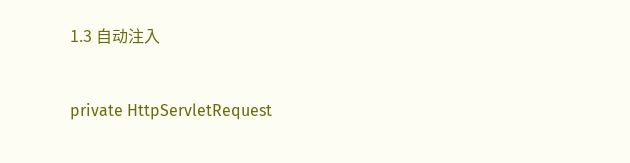1.3 自动注入


private HttpServletRequest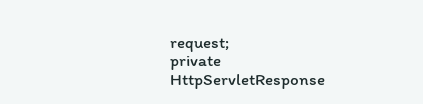request;
private HttpServletResponse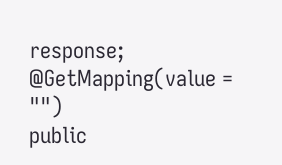response;
@GetMapping(value = "")
public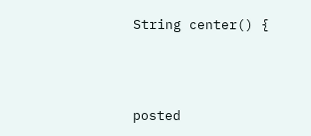String center() {



posted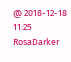@ 2018-12-18 11:25  RosaDarker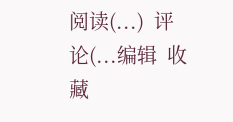阅读(...)  评论(...编辑  收藏